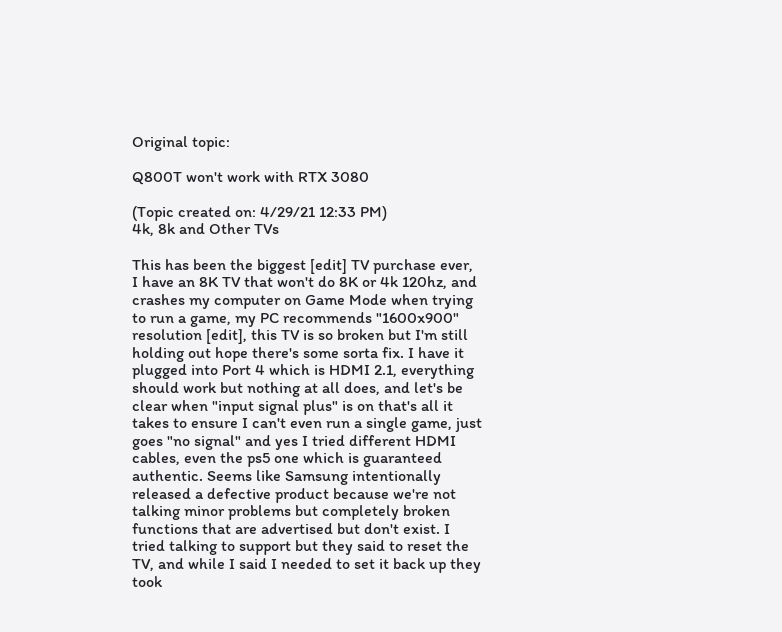Original topic:

Q800T won't work with RTX 3080

(Topic created on: 4/29/21 12:33 PM)
4k, 8k and Other TVs

This has been the biggest [edit] TV purchase ever, I have an 8K TV that won't do 8K or 4k 120hz, and crashes my computer on Game Mode when trying to run a game, my PC recommends "1600x900" resolution [edit], this TV is so broken but I'm still holding out hope there's some sorta fix. I have it plugged into Port 4 which is HDMI 2.1, everything should work but nothing at all does, and let's be clear when "input signal plus" is on that's all it takes to ensure I can't even run a single game, just goes "no signal" and yes I tried different HDMI cables, even the ps5 one which is guaranteed authentic. Seems like Samsung intentionally released a defective product because we're not talking minor problems but completely broken functions that are advertised but don't exist. I tried talking to support but they said to reset the TV, and while I said I needed to set it back up they took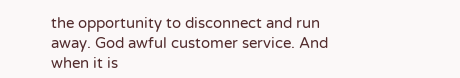the opportunity to disconnect and run away. God awful customer service. And when it is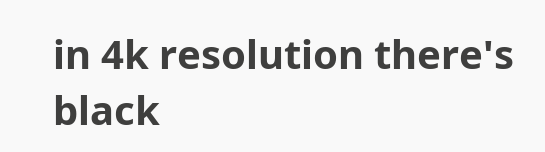in 4k resolution there's black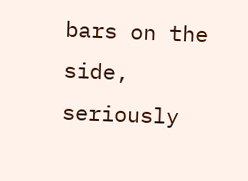bars on the side, seriously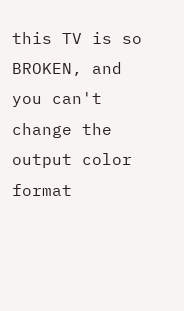this TV is so BROKEN, and you can't change the output color format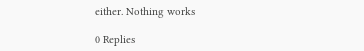either. Nothing works

0 Replies